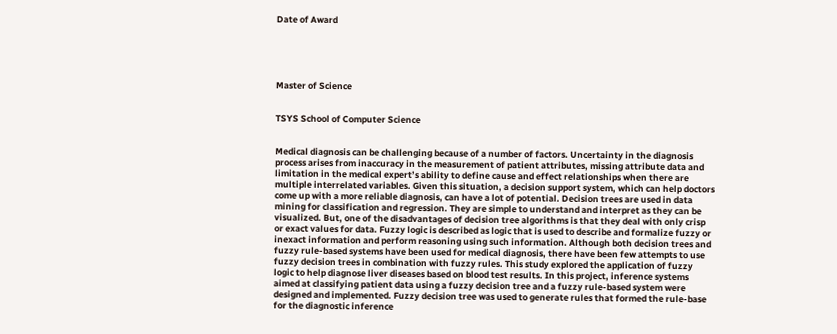Date of Award





Master of Science


TSYS School of Computer Science


Medical diagnosis can be challenging because of a number of factors. Uncertainty in the diagnosis process arises from inaccuracy in the measurement of patient attributes, missing attribute data and limitation in the medical expert’s ability to define cause and effect relationships when there are multiple interrelated variables. Given this situation, a decision support system, which can help doctors come up with a more reliable diagnosis, can have a lot of potential. Decision trees are used in data mining for classification and regression. They are simple to understand and interpret as they can be visualized. But, one of the disadvantages of decision tree algorithms is that they deal with only crisp or exact values for data. Fuzzy logic is described as logic that is used to describe and formalize fuzzy or inexact information and perform reasoning using such information. Although both decision trees and fuzzy rule-based systems have been used for medical diagnosis, there have been few attempts to use fuzzy decision trees in combination with fuzzy rules. This study explored the application of fuzzy logic to help diagnose liver diseases based on blood test results. In this project, inference systems aimed at classifying patient data using a fuzzy decision tree and a fuzzy rule-based system were designed and implemented. Fuzzy decision tree was used to generate rules that formed the rule-base for the diagnostic inference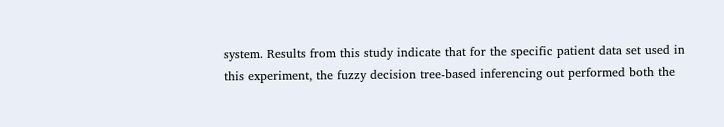system. Results from this study indicate that for the specific patient data set used in this experiment, the fuzzy decision tree-based inferencing out performed both the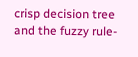crisp decision tree and the fuzzy rule-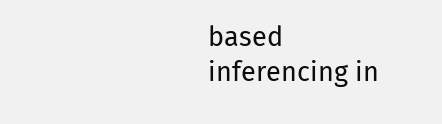based inferencing in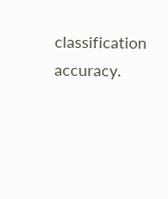classification accuracy.